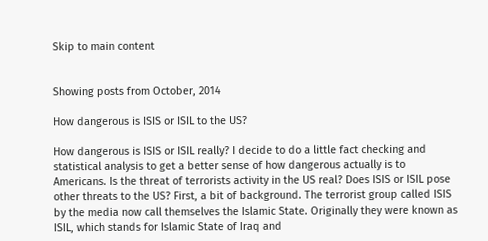Skip to main content


Showing posts from October, 2014

How dangerous is ISIS or ISIL to the US?

How dangerous is ISIS or ISIL really? I decide to do a little fact checking and statistical analysis to get a better sense of how dangerous actually is to Americans. Is the threat of terrorists activity in the US real? Does ISIS or ISIL pose other threats to the US? First, a bit of background. The terrorist group called ISIS by the media now call themselves the Islamic State. Originally they were known as ISIL, which stands for Islamic State of Iraq and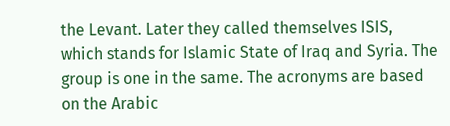the Levant. Later they called themselves ISIS, which stands for Islamic State of Iraq and Syria. The group is one in the same. The acronyms are based on the Arabic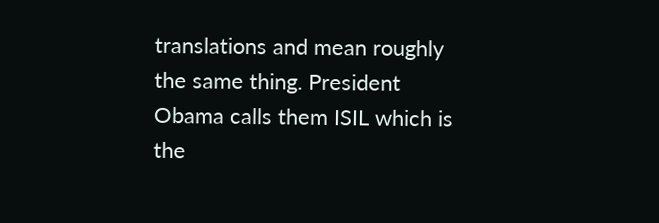translations and mean roughly the same thing. President Obama calls them ISIL which is the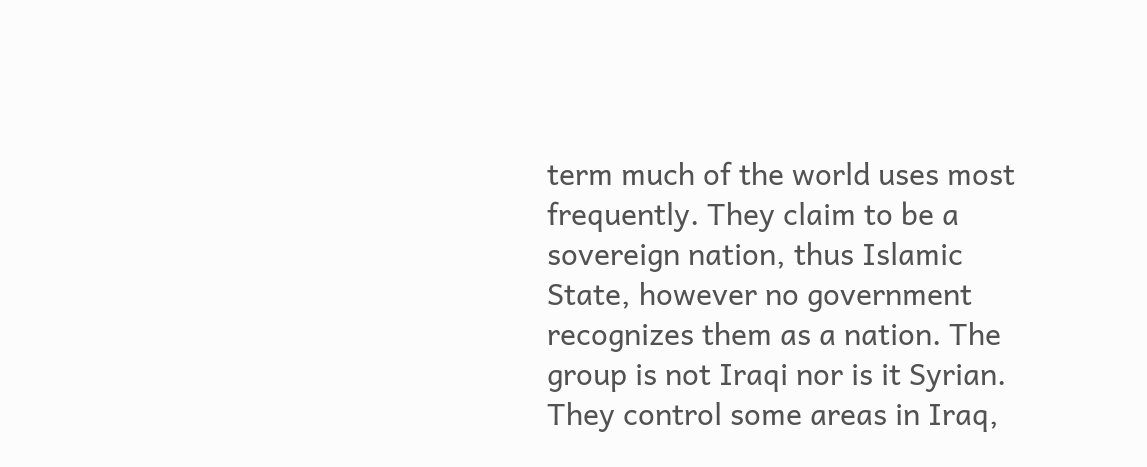term much of the world uses most frequently. They claim to be a sovereign nation, thus Islamic State, however no government recognizes them as a nation. The group is not Iraqi nor is it Syrian. They control some areas in Iraq,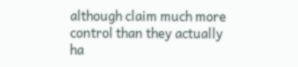although claim much more control than they actually ha